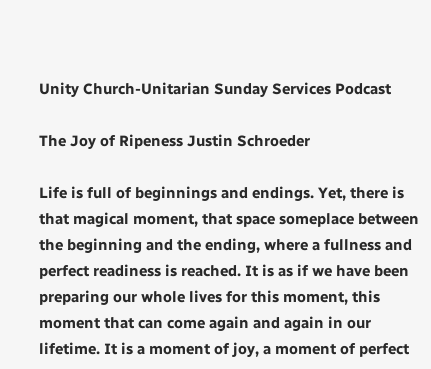Unity Church-Unitarian Sunday Services Podcast

The Joy of Ripeness Justin Schroeder

Life is full of beginnings and endings. Yet, there is that magical moment, that space someplace between the beginning and the ending, where a fullness and perfect readiness is reached. It is as if we have been preparing our whole lives for this moment, this moment that can come again and again in our lifetime. It is a moment of joy, a moment of perfect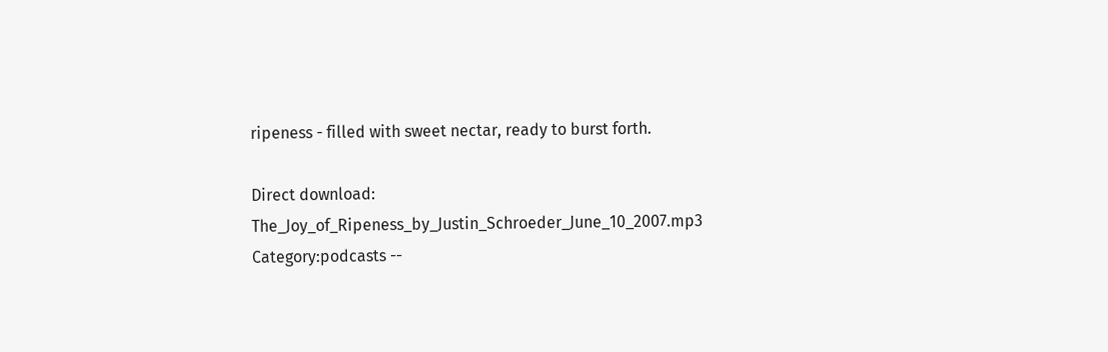ripeness - filled with sweet nectar, ready to burst forth.

Direct download: The_Joy_of_Ripeness_by_Justin_Schroeder_June_10_2007.mp3
Category:podcasts --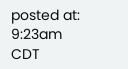posted at: 9:23am CDT